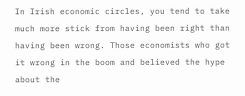In Irish economic circles, you tend to take much more stick from having been right than having been wrong. Those economists who got it wrong in the boom and believed the hype about the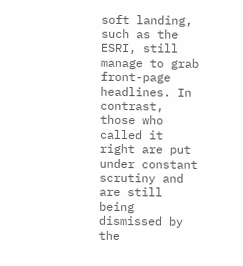soft landing, such as the ESRI, still manage to grab front-page headlines. In contrast, those who called it right are put under constant scrutiny and are still being dismissed by the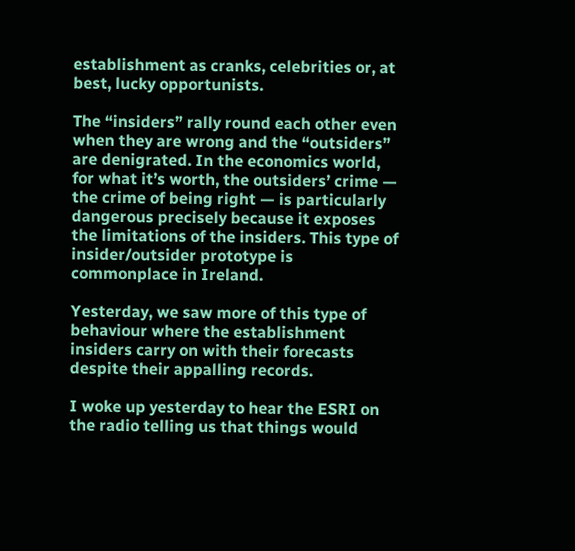establishment as cranks, celebrities or, at best, lucky opportunists.

The “insiders” rally round each other even when they are wrong and the “outsiders” are denigrated. In the economics world, for what it’s worth, the outsiders’ crime — the crime of being right — is particularly dangerous precisely because it exposes the limitations of the insiders. This type of insider/outsider prototype is commonplace in Ireland.

Yesterday, we saw more of this type of behaviour where the establishment insiders carry on with their forecasts despite their appalling records.

I woke up yesterday to hear the ESRI on the radio telling us that things would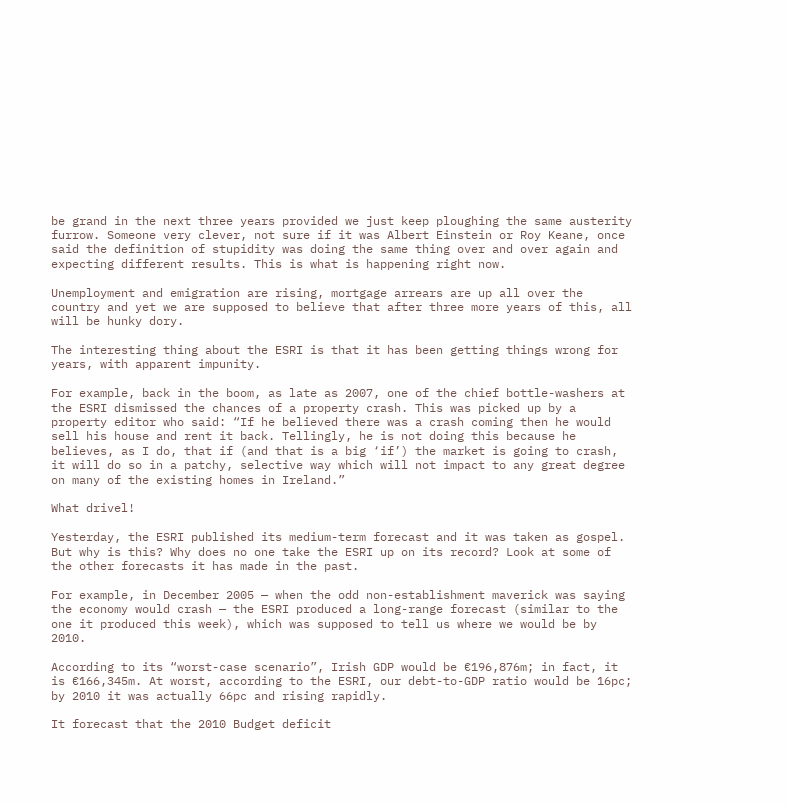be grand in the next three years provided we just keep ploughing the same austerity furrow. Someone very clever, not sure if it was Albert Einstein or Roy Keane, once said the definition of stupidity was doing the same thing over and over again and expecting different results. This is what is happening right now.

Unemployment and emigration are rising, mortgage arrears are up all over the country and yet we are supposed to believe that after three more years of this, all will be hunky dory.

The interesting thing about the ESRI is that it has been getting things wrong for years, with apparent impunity.

For example, back in the boom, as late as 2007, one of the chief bottle-washers at the ESRI dismissed the chances of a property crash. This was picked up by a property editor who said: “If he believed there was a crash coming then he would sell his house and rent it back. Tellingly, he is not doing this because he believes, as I do, that if (and that is a big ‘if’) the market is going to crash, it will do so in a patchy, selective way which will not impact to any great degree on many of the existing homes in Ireland.”

What drivel!

Yesterday, the ESRI published its medium-term forecast and it was taken as gospel. But why is this? Why does no one take the ESRI up on its record? Look at some of the other forecasts it has made in the past.

For example, in December 2005 — when the odd non-establishment maverick was saying the economy would crash — the ESRI produced a long-range forecast (similar to the one it produced this week), which was supposed to tell us where we would be by 2010.

According to its “worst-case scenario”, Irish GDP would be €196,876m; in fact, it is €166,345m. At worst, according to the ESRI, our debt-to-GDP ratio would be 16pc; by 2010 it was actually 66pc and rising rapidly.

It forecast that the 2010 Budget deficit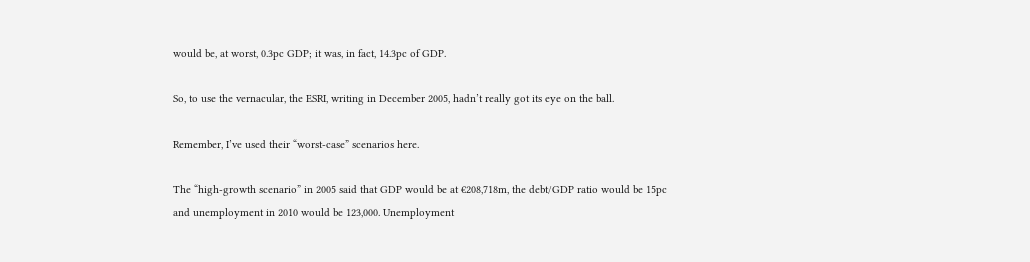would be, at worst, 0.3pc GDP; it was, in fact, 14.3pc of GDP.

So, to use the vernacular, the ESRI, writing in December 2005, hadn’t really got its eye on the ball.

Remember, I’ve used their “worst-case” scenarios here.

The “high-growth scenario” in 2005 said that GDP would be at €208,718m, the debt/GDP ratio would be 15pc and unemployment in 2010 would be 123,000. Unemployment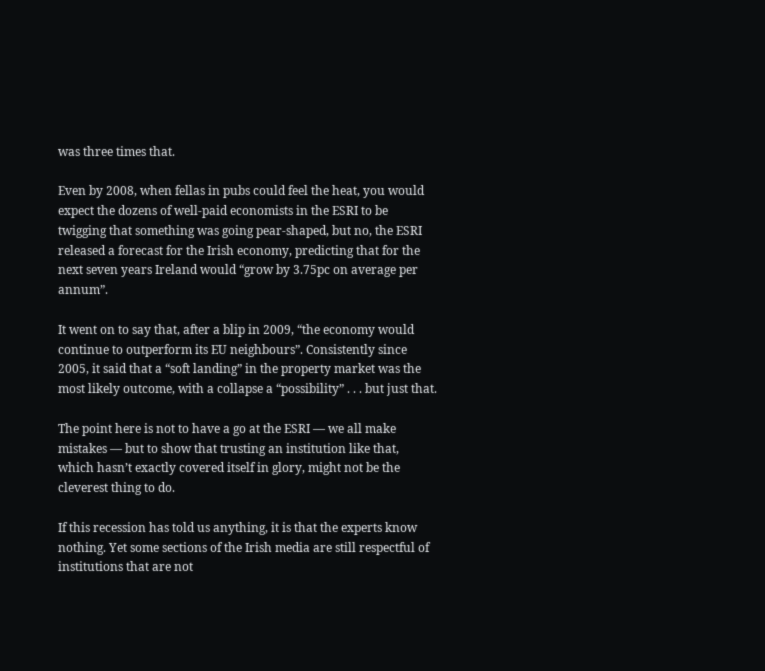was three times that.

Even by 2008, when fellas in pubs could feel the heat, you would expect the dozens of well-paid economists in the ESRI to be twigging that something was going pear-shaped, but no, the ESRI released a forecast for the Irish economy, predicting that for the next seven years Ireland would “grow by 3.75pc on average per annum”.

It went on to say that, after a blip in 2009, “the economy would continue to outperform its EU neighbours”. Consistently since 2005, it said that a “soft landing” in the property market was the most likely outcome, with a collapse a “possibility” . . . but just that.

The point here is not to have a go at the ESRI — we all make mistakes — but to show that trusting an institution like that, which hasn’t exactly covered itself in glory, might not be the cleverest thing to do.

If this recession has told us anything, it is that the experts know nothing. Yet some sections of the Irish media are still respectful of institutions that are not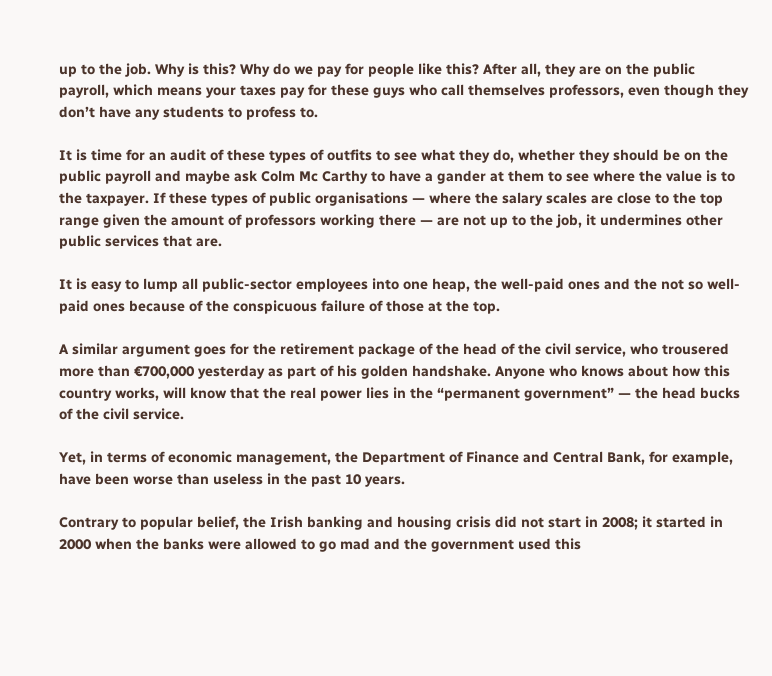up to the job. Why is this? Why do we pay for people like this? After all, they are on the public payroll, which means your taxes pay for these guys who call themselves professors, even though they don’t have any students to profess to.

It is time for an audit of these types of outfits to see what they do, whether they should be on the public payroll and maybe ask Colm Mc Carthy to have a gander at them to see where the value is to the taxpayer. If these types of public organisations — where the salary scales are close to the top range given the amount of professors working there — are not up to the job, it undermines other public services that are.

It is easy to lump all public-sector employees into one heap, the well-paid ones and the not so well-paid ones because of the conspicuous failure of those at the top.

A similar argument goes for the retirement package of the head of the civil service, who trousered more than €700,000 yesterday as part of his golden handshake. Anyone who knows about how this country works, will know that the real power lies in the “permanent government” — the head bucks of the civil service.

Yet, in terms of economic management, the Department of Finance and Central Bank, for example, have been worse than useless in the past 10 years.

Contrary to popular belief, the Irish banking and housing crisis did not start in 2008; it started in 2000 when the banks were allowed to go mad and the government used this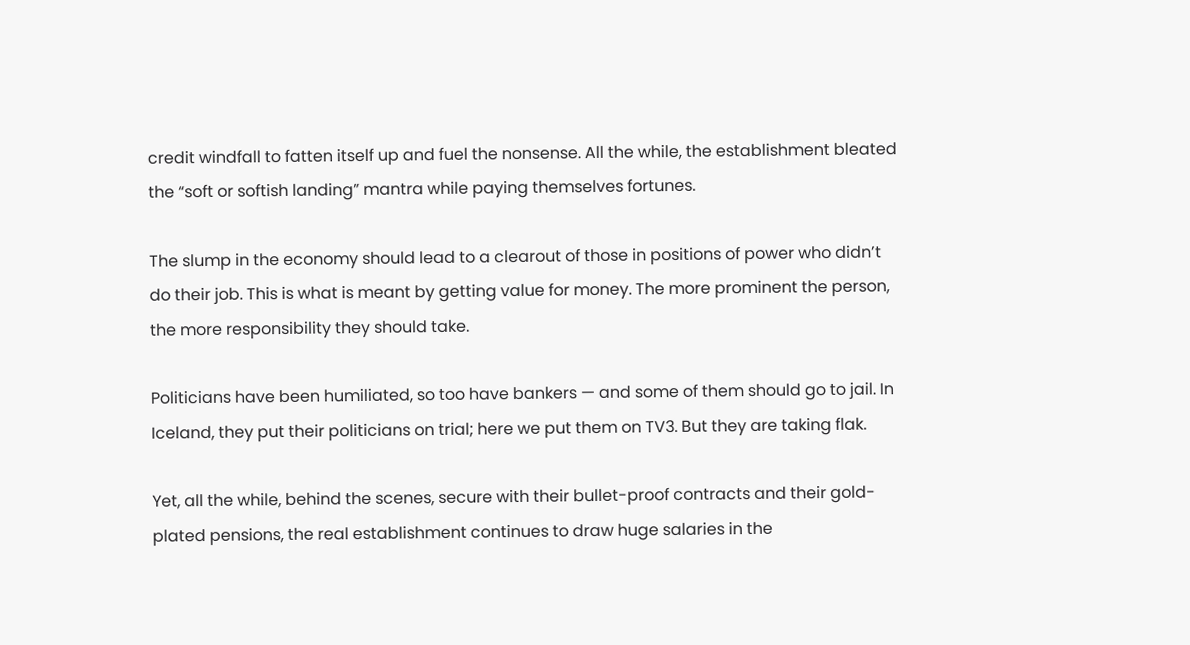credit windfall to fatten itself up and fuel the nonsense. All the while, the establishment bleated the “soft or softish landing” mantra while paying themselves fortunes.

The slump in the economy should lead to a clearout of those in positions of power who didn’t do their job. This is what is meant by getting value for money. The more prominent the person, the more responsibility they should take.

Politicians have been humiliated, so too have bankers — and some of them should go to jail. In Iceland, they put their politicians on trial; here we put them on TV3. But they are taking flak.

Yet, all the while, behind the scenes, secure with their bullet-proof contracts and their gold-plated pensions, the real establishment continues to draw huge salaries in the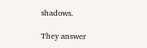shadows.

They answer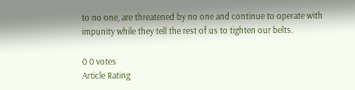to no one, are threatened by no one and continue to operate with impunity while they tell the rest of us to tighten our belts.

0 0 votes
Article Rating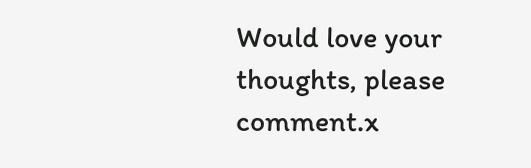Would love your thoughts, please comment.x